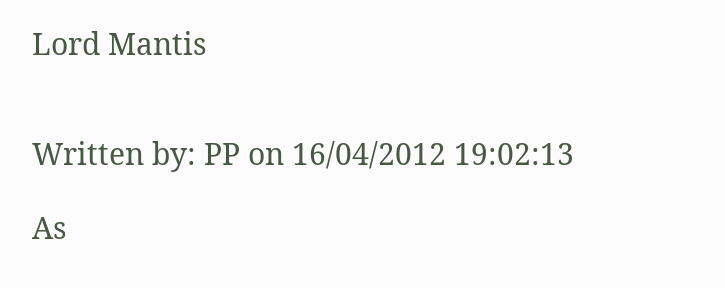Lord Mantis


Written by: PP on 16/04/2012 19:02:13

As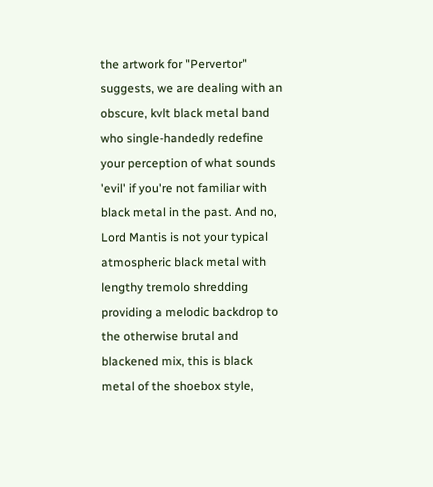the artwork for "Pervertor" suggests, we are dealing with an obscure, kvlt black metal band who single-handedly redefine your perception of what sounds 'evil' if you're not familiar with black metal in the past. And no, Lord Mantis is not your typical atmospheric black metal with lengthy tremolo shredding providing a melodic backdrop to the otherwise brutal and blackened mix, this is black metal of the shoebox style,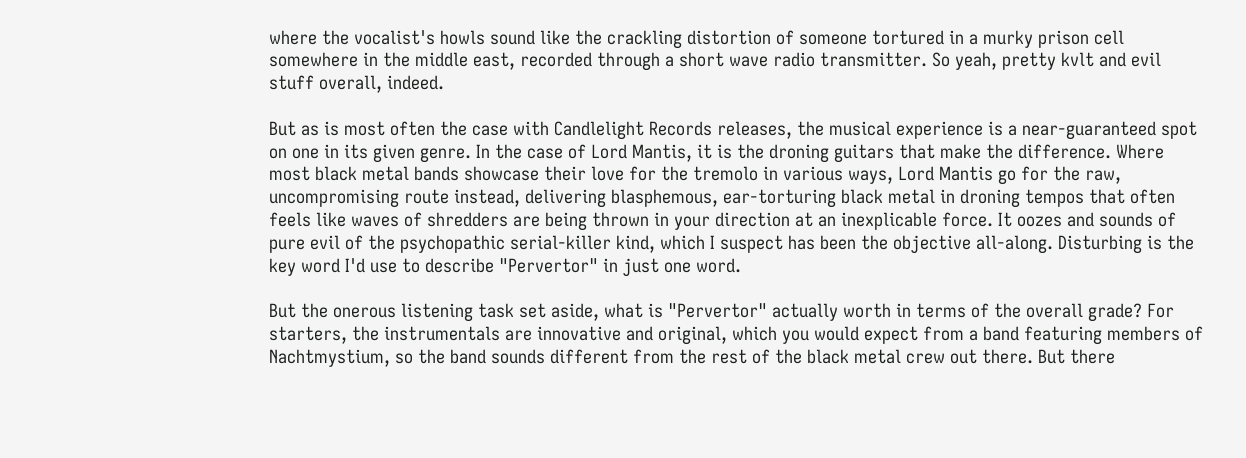where the vocalist's howls sound like the crackling distortion of someone tortured in a murky prison cell somewhere in the middle east, recorded through a short wave radio transmitter. So yeah, pretty kvlt and evil stuff overall, indeed.

But as is most often the case with Candlelight Records releases, the musical experience is a near-guaranteed spot on one in its given genre. In the case of Lord Mantis, it is the droning guitars that make the difference. Where most black metal bands showcase their love for the tremolo in various ways, Lord Mantis go for the raw, uncompromising route instead, delivering blasphemous, ear-torturing black metal in droning tempos that often feels like waves of shredders are being thrown in your direction at an inexplicable force. It oozes and sounds of pure evil of the psychopathic serial-killer kind, which I suspect has been the objective all-along. Disturbing is the key word I'd use to describe "Pervertor" in just one word.

But the onerous listening task set aside, what is "Pervertor" actually worth in terms of the overall grade? For starters, the instrumentals are innovative and original, which you would expect from a band featuring members of Nachtmystium, so the band sounds different from the rest of the black metal crew out there. But there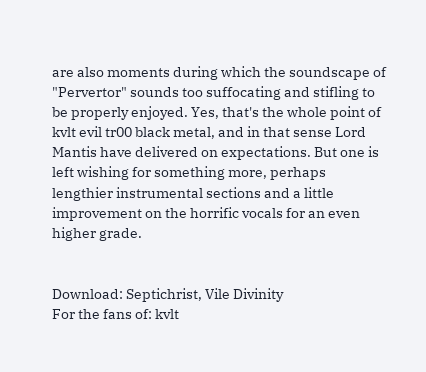are also moments during which the soundscape of "Pervertor" sounds too suffocating and stifling to be properly enjoyed. Yes, that's the whole point of kvlt evil tr00 black metal, and in that sense Lord Mantis have delivered on expectations. But one is left wishing for something more, perhaps lengthier instrumental sections and a little improvement on the horrific vocals for an even higher grade.


Download: Septichrist, Vile Divinity
For the fans of: kvlt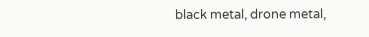black metal, drone metal,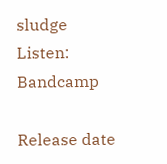sludge
Listen: Bandcamp

Release date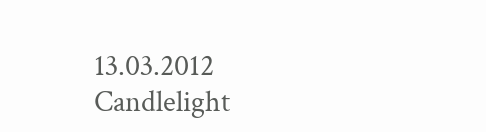13.03.2012
Candlelight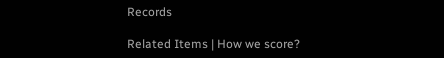Records

Related Items | How we score?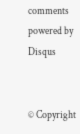comments powered by Disqus


© Copyright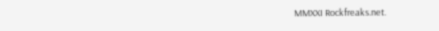MMXXI Rockfreaks.net.